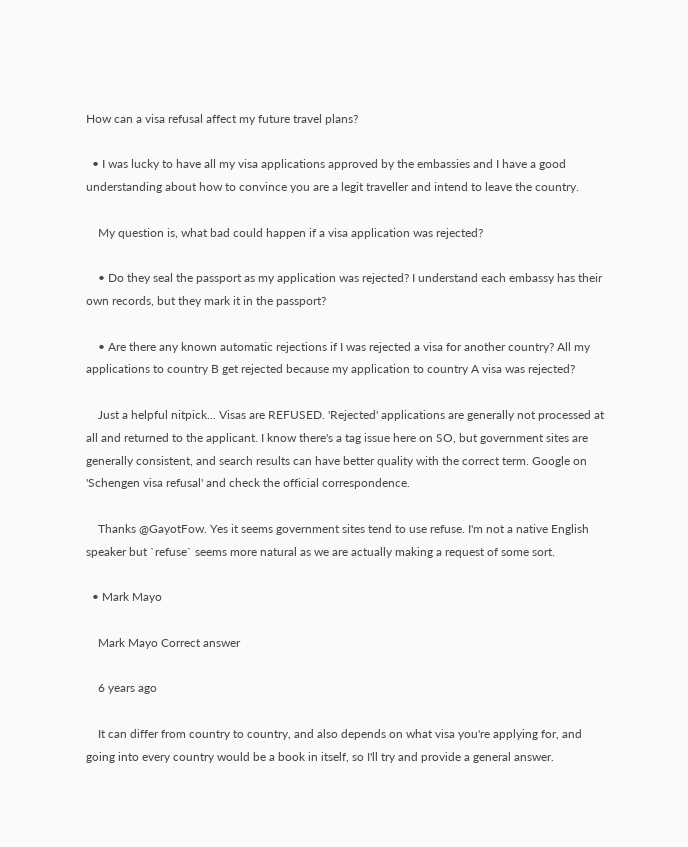How can a visa refusal affect my future travel plans?

  • I was lucky to have all my visa applications approved by the embassies and I have a good understanding about how to convince you are a legit traveller and intend to leave the country.

    My question is, what bad could happen if a visa application was rejected?

    • Do they seal the passport as my application was rejected? I understand each embassy has their own records, but they mark it in the passport?

    • Are there any known automatic rejections if I was rejected a visa for another country? All my applications to country B get rejected because my application to country A visa was rejected?

    Just a helpful nitpick... Visas are REFUSED. 'Rejected' applications are generally not processed at all and returned to the applicant. I know there's a tag issue here on SO, but government sites are generally consistent, and search results can have better quality with the correct term. Google on 'Schengen visa refusal' and check the official correspondence.

    Thanks @GayotFow. Yes it seems government sites tend to use refuse. I'm not a native English speaker but `refuse` seems more natural as we are actually making a request of some sort.

  • Mark Mayo

    Mark Mayo Correct answer

    6 years ago

    It can differ from country to country, and also depends on what visa you're applying for, and going into every country would be a book in itself, so I'll try and provide a general answer.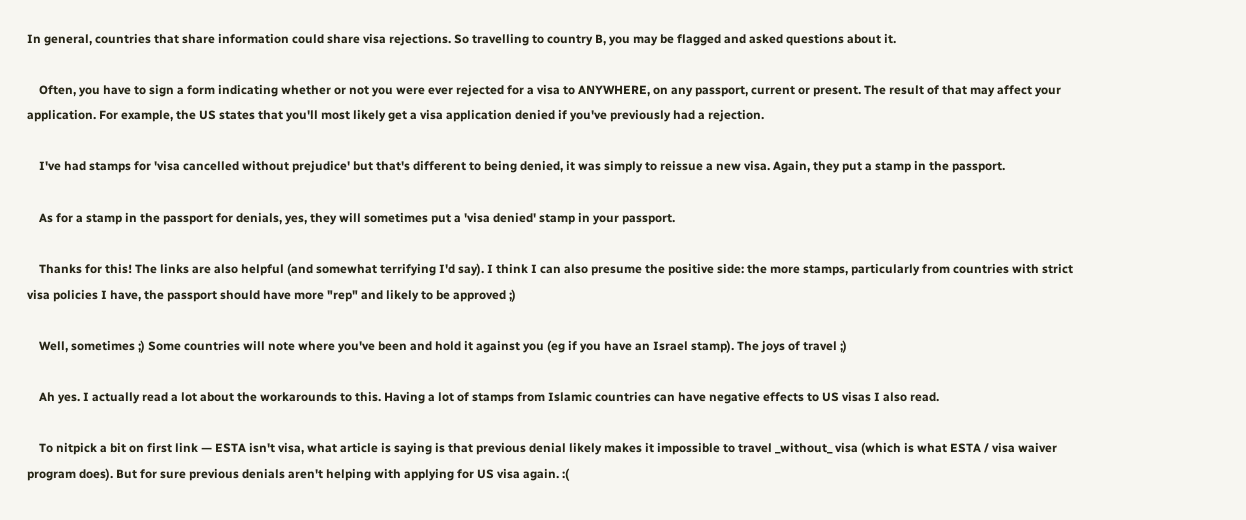In general, countries that share information could share visa rejections. So travelling to country B, you may be flagged and asked questions about it.

    Often, you have to sign a form indicating whether or not you were ever rejected for a visa to ANYWHERE, on any passport, current or present. The result of that may affect your application. For example, the US states that you'll most likely get a visa application denied if you've previously had a rejection.

    I've had stamps for 'visa cancelled without prejudice' but that's different to being denied, it was simply to reissue a new visa. Again, they put a stamp in the passport.

    As for a stamp in the passport for denials, yes, they will sometimes put a 'visa denied' stamp in your passport.

    Thanks for this! The links are also helpful (and somewhat terrifying I'd say). I think I can also presume the positive side: the more stamps, particularly from countries with strict visa policies I have, the passport should have more "rep" and likely to be approved ;)

    Well, sometimes ;) Some countries will note where you've been and hold it against you (eg if you have an Israel stamp). The joys of travel ;)

    Ah yes. I actually read a lot about the workarounds to this. Having a lot of stamps from Islamic countries can have negative effects to US visas I also read.

    To nitpick a bit on first link — ESTA isn't visa, what article is saying is that previous denial likely makes it impossible to travel _without_ visa (which is what ESTA / visa waiver program does). But for sure previous denials aren't helping with applying for US visa again. :(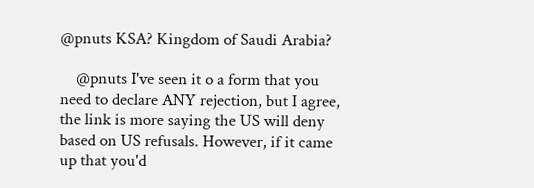@pnuts KSA? Kingdom of Saudi Arabia?

    @pnuts I've seen it o a form that you need to declare ANY rejection, but I agree, the link is more saying the US will deny based on US refusals. However, if it came up that you'd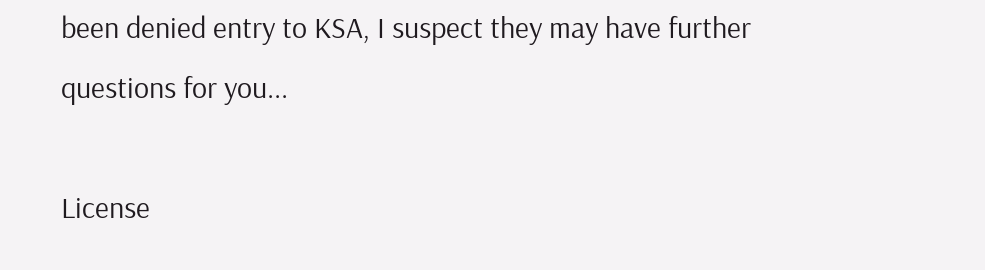been denied entry to KSA, I suspect they may have further questions for you...

License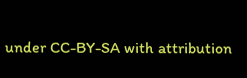under CC-BY-SA with attribution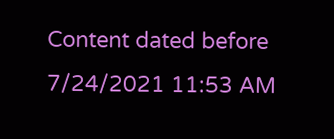Content dated before 7/24/2021 11:53 AM